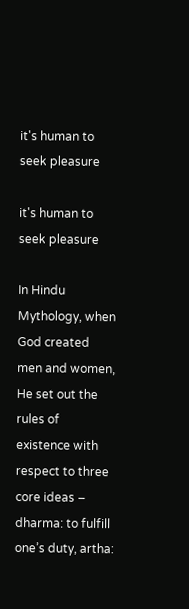it's human to seek pleasure

it's human to seek pleasure

In Hindu Mythology, when God created men and women, He set out the rules of existence with respect to three core ideas – dharma: to fulfill one’s duty, artha: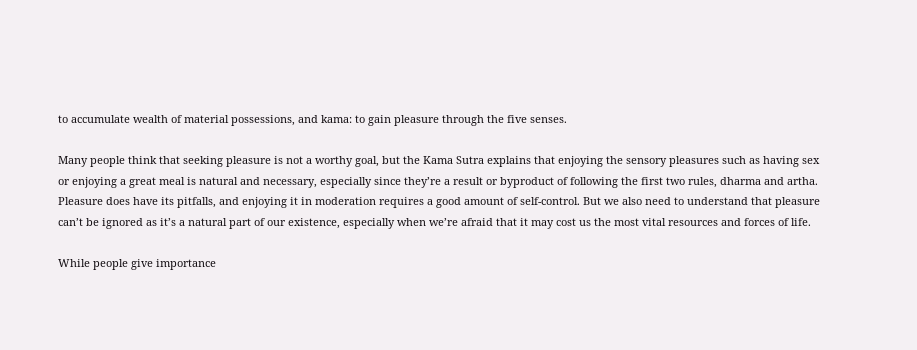to accumulate wealth of material possessions, and kama: to gain pleasure through the five senses.

Many people think that seeking pleasure is not a worthy goal, but the Kama Sutra explains that enjoying the sensory pleasures such as having sex or enjoying a great meal is natural and necessary, especially since they’re a result or byproduct of following the first two rules, dharma and artha. Pleasure does have its pitfalls, and enjoying it in moderation requires a good amount of self-control. But we also need to understand that pleasure can’t be ignored as it’s a natural part of our existence, especially when we’re afraid that it may cost us the most vital resources and forces of life.

While people give importance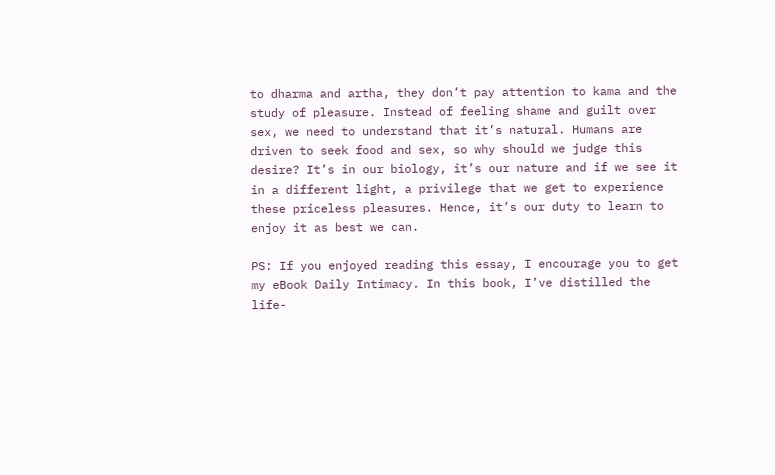to dharma and artha, they don’t pay attention to kama and the study of pleasure. Instead of feeling shame and guilt over sex, we need to understand that it’s natural. Humans are driven to seek food and sex, so why should we judge this desire? It’s in our biology, it’s our nature and if we see it in a different light, a privilege that we get to experience these priceless pleasures. Hence, it’s our duty to learn to enjoy it as best we can.

PS: If you enjoyed reading this essay, I encourage you to get my eBook Daily Intimacy. In this book, I’ve distilled the life-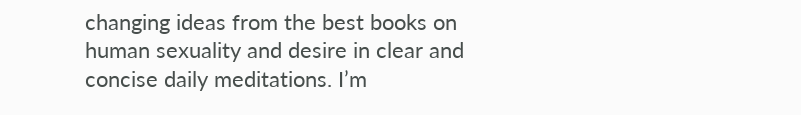changing ideas from the best books on human sexuality and desire in clear and concise daily meditations. I’m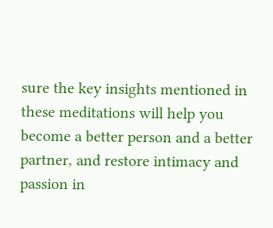sure the key insights mentioned in these meditations will help you become a better person and a better partner, and restore intimacy and passion in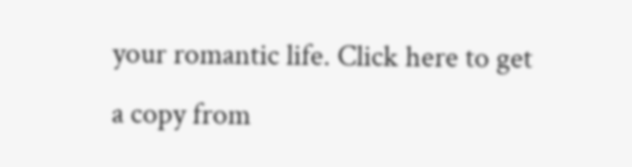your romantic life. Click here to get a copy from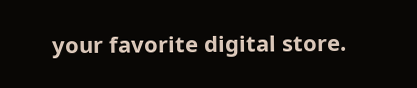your favorite digital store.